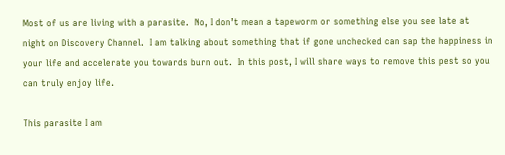Most of us are living with a parasite.  No, I don’t mean a tapeworm or something else you see late at night on Discovery Channel.  I am talking about something that if gone unchecked can sap the happiness in your life and accelerate you towards burn out.  In this post, I will share ways to remove this pest so you can truly enjoy life.

This parasite I am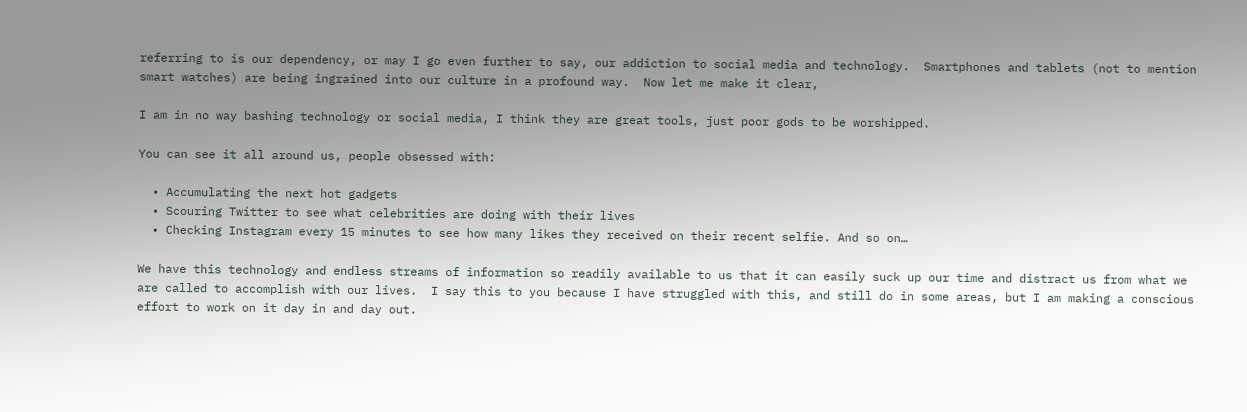referring to is our dependency, or may I go even further to say, our addiction to social media and technology.  Smartphones and tablets (not to mention smart watches) are being ingrained into our culture in a profound way.  Now let me make it clear,

I am in no way bashing technology or social media, I think they are great tools, just poor gods to be worshipped.

You can see it all around us, people obsessed with:

  • Accumulating the next hot gadgets
  • Scouring Twitter to see what celebrities are doing with their lives
  • Checking Instagram every 15 minutes to see how many likes they received on their recent selfie. And so on…

We have this technology and endless streams of information so readily available to us that it can easily suck up our time and distract us from what we are called to accomplish with our lives.  I say this to you because I have struggled with this, and still do in some areas, but I am making a conscious effort to work on it day in and day out.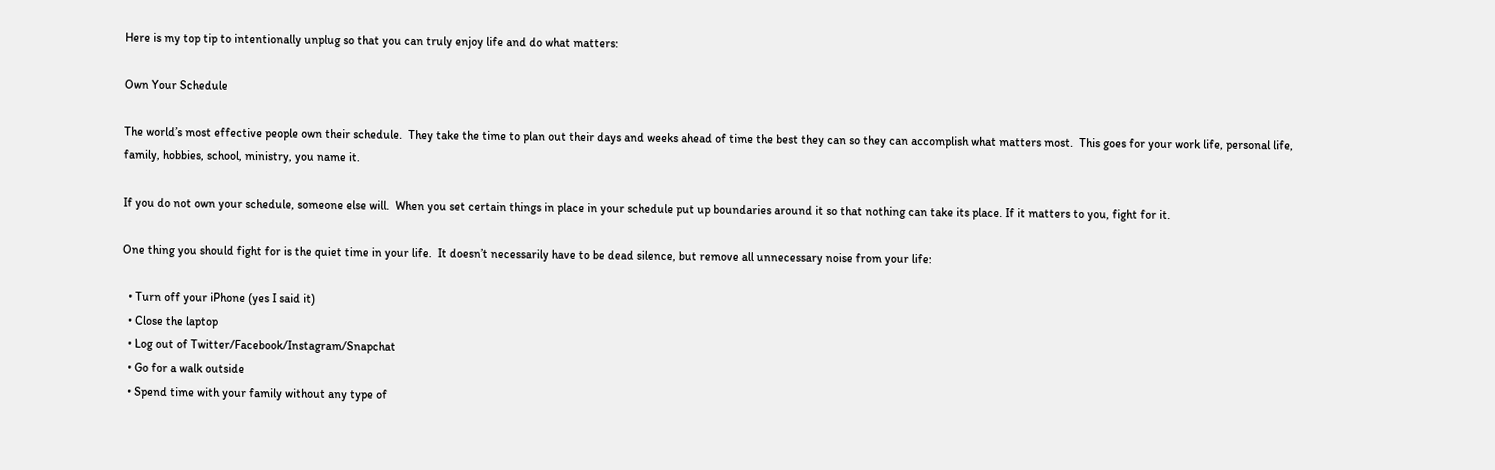Here is my top tip to intentionally unplug so that you can truly enjoy life and do what matters:

Own Your Schedule

The world’s most effective people own their schedule.  They take the time to plan out their days and weeks ahead of time the best they can so they can accomplish what matters most.  This goes for your work life, personal life, family, hobbies, school, ministry, you name it.

If you do not own your schedule, someone else will.  When you set certain things in place in your schedule put up boundaries around it so that nothing can take its place. If it matters to you, fight for it.

One thing you should fight for is the quiet time in your life.  It doesn’t necessarily have to be dead silence, but remove all unnecessary noise from your life:

  • Turn off your iPhone (yes I said it)
  • Close the laptop
  • Log out of Twitter/Facebook/Instagram/Snapchat
  • Go for a walk outside
  • Spend time with your family without any type of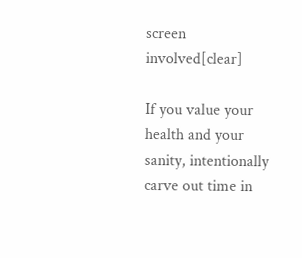screen involved[clear]

If you value your health and your sanity, intentionally carve out time in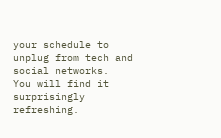your schedule to unplug from tech and social networks.  You will find it surprisingly refreshing.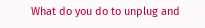What do you do to unplug and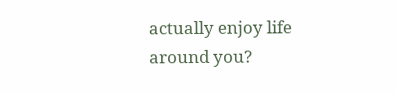actually enjoy life around you?